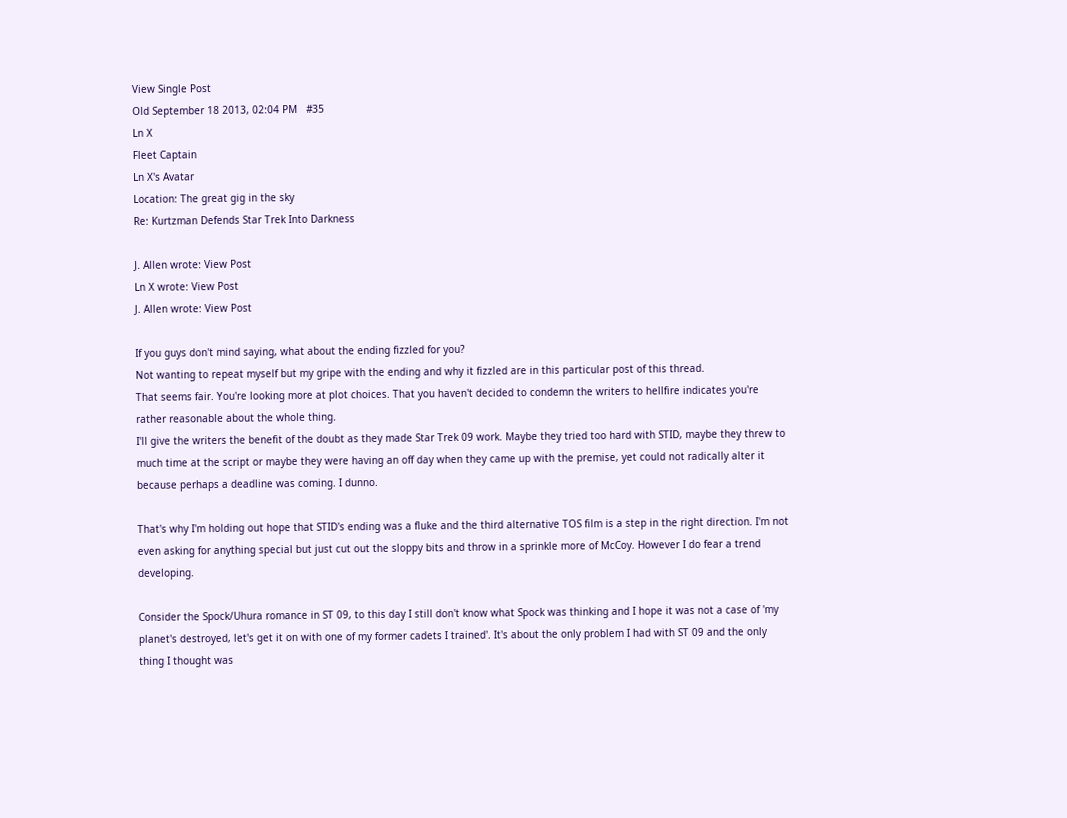View Single Post
Old September 18 2013, 02:04 PM   #35
Ln X
Fleet Captain
Ln X's Avatar
Location: The great gig in the sky
Re: Kurtzman Defends Star Trek Into Darkness

J. Allen wrote: View Post
Ln X wrote: View Post
J. Allen wrote: View Post

If you guys don't mind saying, what about the ending fizzled for you?
Not wanting to repeat myself but my gripe with the ending and why it fizzled are in this particular post of this thread.
That seems fair. You're looking more at plot choices. That you haven't decided to condemn the writers to hellfire indicates you're rather reasonable about the whole thing.
I'll give the writers the benefit of the doubt as they made Star Trek 09 work. Maybe they tried too hard with STID, maybe they threw to much time at the script or maybe they were having an off day when they came up with the premise, yet could not radically alter it because perhaps a deadline was coming. I dunno.

That's why I'm holding out hope that STID's ending was a fluke and the third alternative TOS film is a step in the right direction. I'm not even asking for anything special but just cut out the sloppy bits and throw in a sprinkle more of McCoy. However I do fear a trend developing.

Consider the Spock/Uhura romance in ST 09, to this day I still don't know what Spock was thinking and I hope it was not a case of 'my planet's destroyed, let's get it on with one of my former cadets I trained'. It's about the only problem I had with ST 09 and the only thing I thought was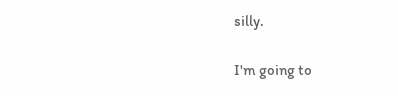silly.

I'm going to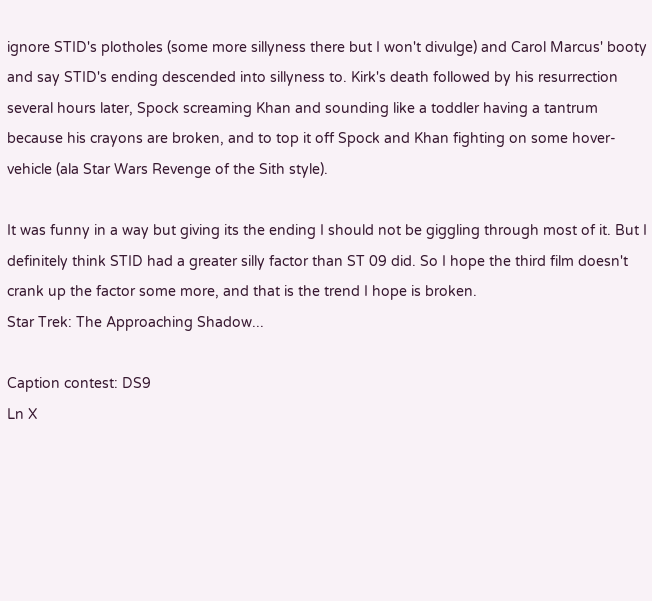ignore STID's plotholes (some more sillyness there but I won't divulge) and Carol Marcus' booty and say STID's ending descended into sillyness to. Kirk's death followed by his resurrection several hours later, Spock screaming Khan and sounding like a toddler having a tantrum because his crayons are broken, and to top it off Spock and Khan fighting on some hover-vehicle (ala Star Wars Revenge of the Sith style).

It was funny in a way but giving its the ending I should not be giggling through most of it. But I definitely think STID had a greater silly factor than ST 09 did. So I hope the third film doesn't crank up the factor some more, and that is the trend I hope is broken.
Star Trek: The Approaching Shadow...

Caption contest: DS9
Ln X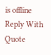is offline   Reply With Quote